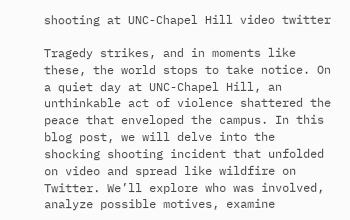shooting at UNC-Chapel Hill video twitter

Tragedy strikes, and in moments like these, the world stops to take notice. On a quiet day at UNC-Chapel Hill, an unthinkable act of violence shattered the peace that enveloped the campus. In this blog post, we will delve into the shocking shooting incident that unfolded on video and spread like wildfire on Twitter. We’ll explore who was involved, analyze possible motives, examine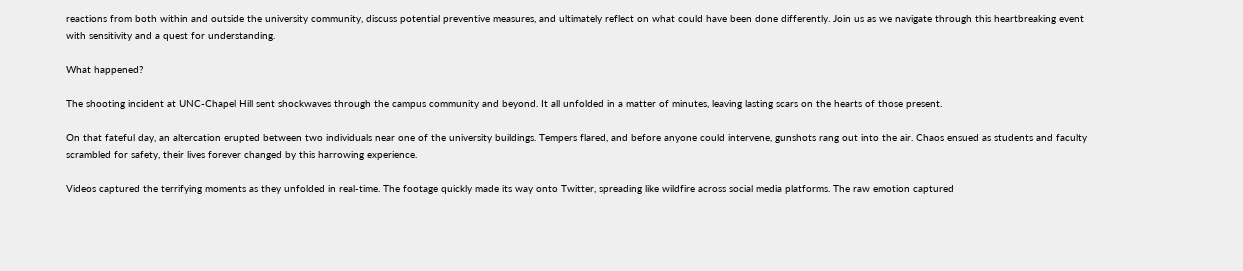reactions from both within and outside the university community, discuss potential preventive measures, and ultimately reflect on what could have been done differently. Join us as we navigate through this heartbreaking event with sensitivity and a quest for understanding.

What happened?

The shooting incident at UNC-Chapel Hill sent shockwaves through the campus community and beyond. It all unfolded in a matter of minutes, leaving lasting scars on the hearts of those present.

On that fateful day, an altercation erupted between two individuals near one of the university buildings. Tempers flared, and before anyone could intervene, gunshots rang out into the air. Chaos ensued as students and faculty scrambled for safety, their lives forever changed by this harrowing experience.

Videos captured the terrifying moments as they unfolded in real-time. The footage quickly made its way onto Twitter, spreading like wildfire across social media platforms. The raw emotion captured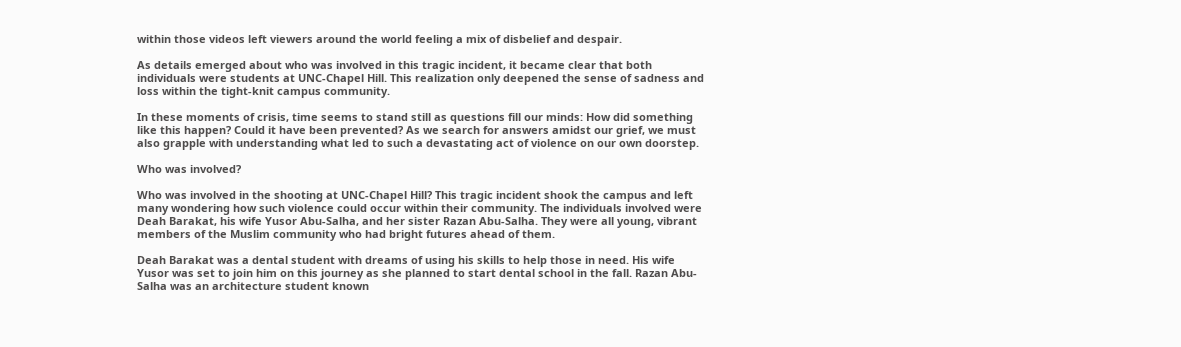within those videos left viewers around the world feeling a mix of disbelief and despair.

As details emerged about who was involved in this tragic incident, it became clear that both individuals were students at UNC-Chapel Hill. This realization only deepened the sense of sadness and loss within the tight-knit campus community.

In these moments of crisis, time seems to stand still as questions fill our minds: How did something like this happen? Could it have been prevented? As we search for answers amidst our grief, we must also grapple with understanding what led to such a devastating act of violence on our own doorstep.

Who was involved?

Who was involved in the shooting at UNC-Chapel Hill? This tragic incident shook the campus and left many wondering how such violence could occur within their community. The individuals involved were Deah Barakat, his wife Yusor Abu-Salha, and her sister Razan Abu-Salha. They were all young, vibrant members of the Muslim community who had bright futures ahead of them.

Deah Barakat was a dental student with dreams of using his skills to help those in need. His wife Yusor was set to join him on this journey as she planned to start dental school in the fall. Razan Abu-Salha was an architecture student known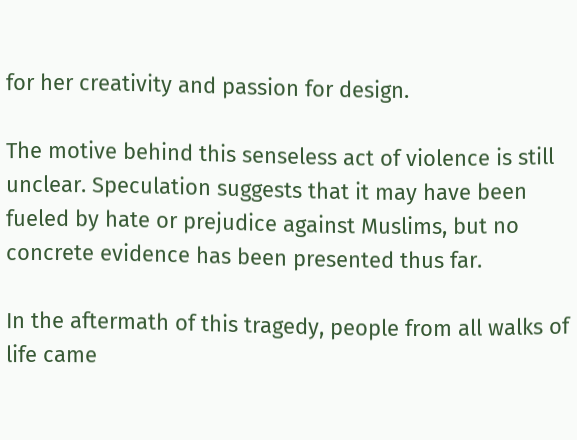for her creativity and passion for design.

The motive behind this senseless act of violence is still unclear. Speculation suggests that it may have been fueled by hate or prejudice against Muslims, but no concrete evidence has been presented thus far.

In the aftermath of this tragedy, people from all walks of life came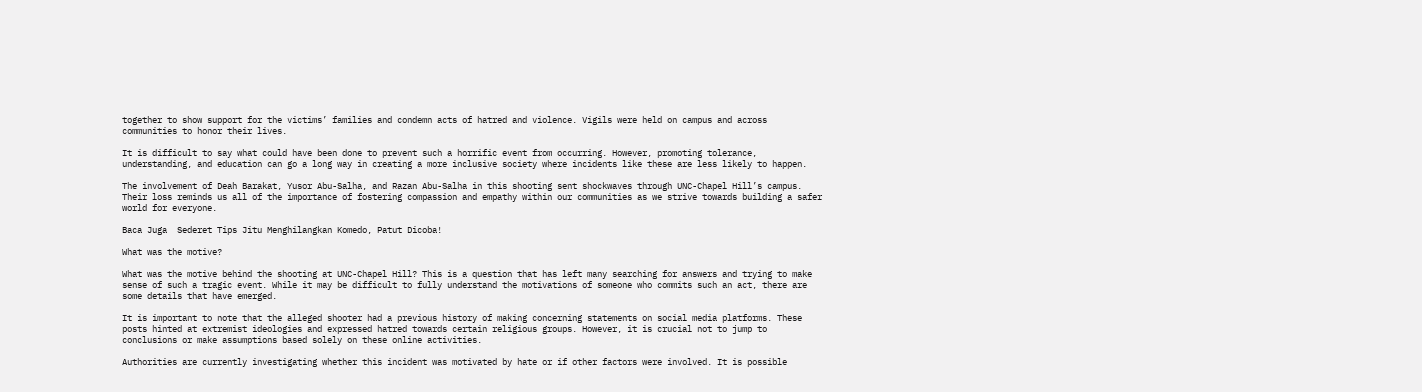together to show support for the victims’ families and condemn acts of hatred and violence. Vigils were held on campus and across communities to honor their lives.

It is difficult to say what could have been done to prevent such a horrific event from occurring. However, promoting tolerance, understanding, and education can go a long way in creating a more inclusive society where incidents like these are less likely to happen.

The involvement of Deah Barakat, Yusor Abu-Salha, and Razan Abu-Salha in this shooting sent shockwaves through UNC-Chapel Hill’s campus. Their loss reminds us all of the importance of fostering compassion and empathy within our communities as we strive towards building a safer world for everyone.

Baca Juga  Sederet Tips Jitu Menghilangkan Komedo, Patut Dicoba!

What was the motive?

What was the motive behind the shooting at UNC-Chapel Hill? This is a question that has left many searching for answers and trying to make sense of such a tragic event. While it may be difficult to fully understand the motivations of someone who commits such an act, there are some details that have emerged.

It is important to note that the alleged shooter had a previous history of making concerning statements on social media platforms. These posts hinted at extremist ideologies and expressed hatred towards certain religious groups. However, it is crucial not to jump to conclusions or make assumptions based solely on these online activities.

Authorities are currently investigating whether this incident was motivated by hate or if other factors were involved. It is possible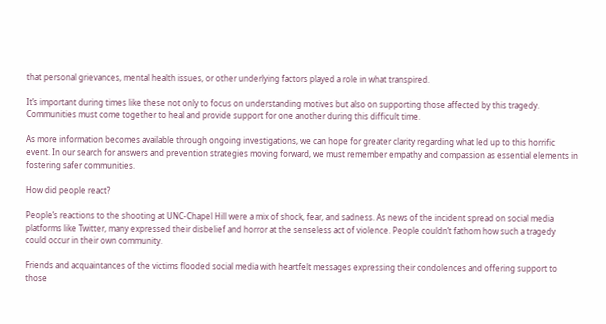that personal grievances, mental health issues, or other underlying factors played a role in what transpired.

It’s important during times like these not only to focus on understanding motives but also on supporting those affected by this tragedy. Communities must come together to heal and provide support for one another during this difficult time.

As more information becomes available through ongoing investigations, we can hope for greater clarity regarding what led up to this horrific event. In our search for answers and prevention strategies moving forward, we must remember empathy and compassion as essential elements in fostering safer communities.

How did people react?

People’s reactions to the shooting at UNC-Chapel Hill were a mix of shock, fear, and sadness. As news of the incident spread on social media platforms like Twitter, many expressed their disbelief and horror at the senseless act of violence. People couldn’t fathom how such a tragedy could occur in their own community.

Friends and acquaintances of the victims flooded social media with heartfelt messages expressing their condolences and offering support to those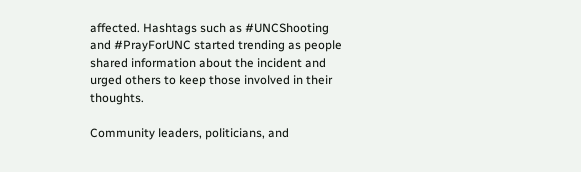affected. Hashtags such as #UNCShooting and #PrayForUNC started trending as people shared information about the incident and urged others to keep those involved in their thoughts.

Community leaders, politicians, and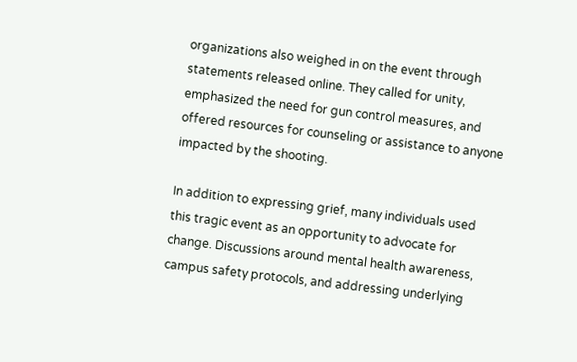organizations also weighed in on the event through statements released online. They called for unity, emphasized the need for gun control measures, and offered resources for counseling or assistance to anyone impacted by the shooting.

In addition to expressing grief, many individuals used this tragic event as an opportunity to advocate for change. Discussions around mental health awareness, campus safety protocols, and addressing underlying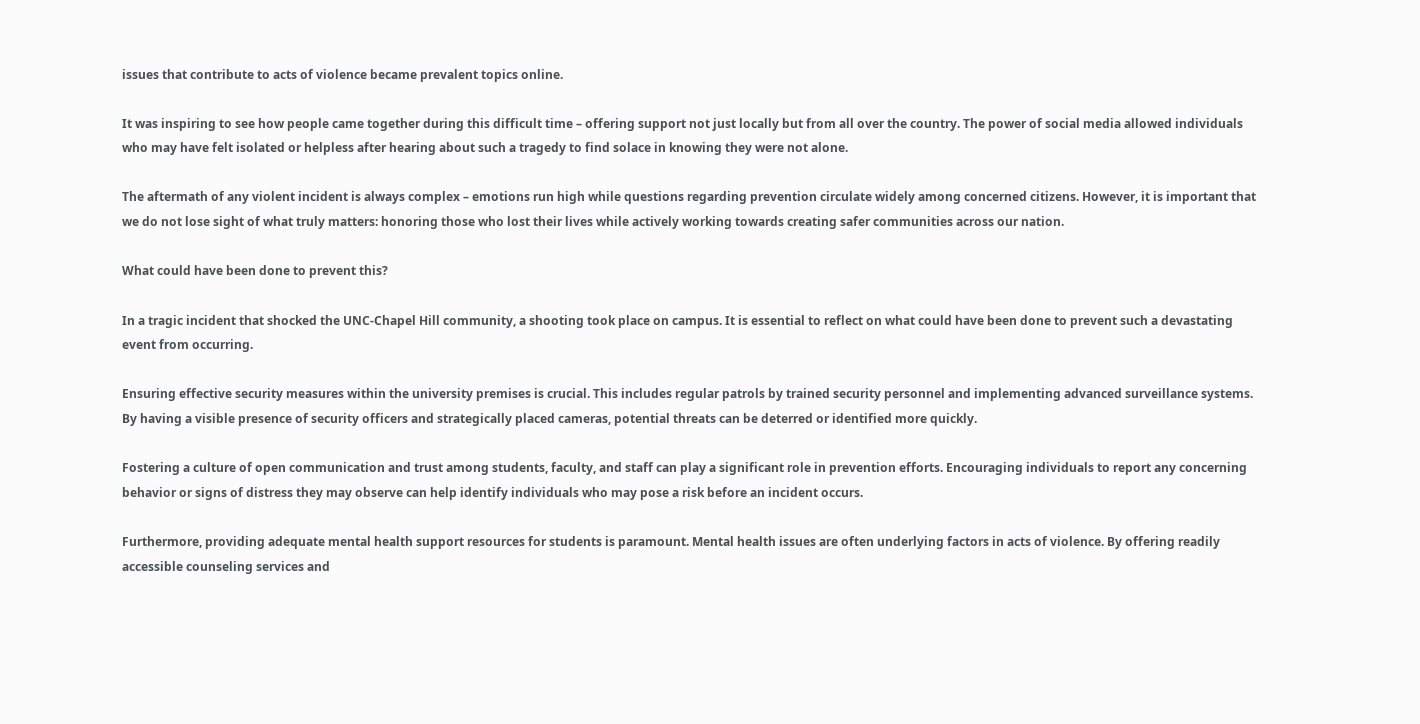issues that contribute to acts of violence became prevalent topics online.

It was inspiring to see how people came together during this difficult time – offering support not just locally but from all over the country. The power of social media allowed individuals who may have felt isolated or helpless after hearing about such a tragedy to find solace in knowing they were not alone.

The aftermath of any violent incident is always complex – emotions run high while questions regarding prevention circulate widely among concerned citizens. However, it is important that we do not lose sight of what truly matters: honoring those who lost their lives while actively working towards creating safer communities across our nation.

What could have been done to prevent this?

In a tragic incident that shocked the UNC-Chapel Hill community, a shooting took place on campus. It is essential to reflect on what could have been done to prevent such a devastating event from occurring.

Ensuring effective security measures within the university premises is crucial. This includes regular patrols by trained security personnel and implementing advanced surveillance systems. By having a visible presence of security officers and strategically placed cameras, potential threats can be deterred or identified more quickly.

Fostering a culture of open communication and trust among students, faculty, and staff can play a significant role in prevention efforts. Encouraging individuals to report any concerning behavior or signs of distress they may observe can help identify individuals who may pose a risk before an incident occurs.

Furthermore, providing adequate mental health support resources for students is paramount. Mental health issues are often underlying factors in acts of violence. By offering readily accessible counseling services and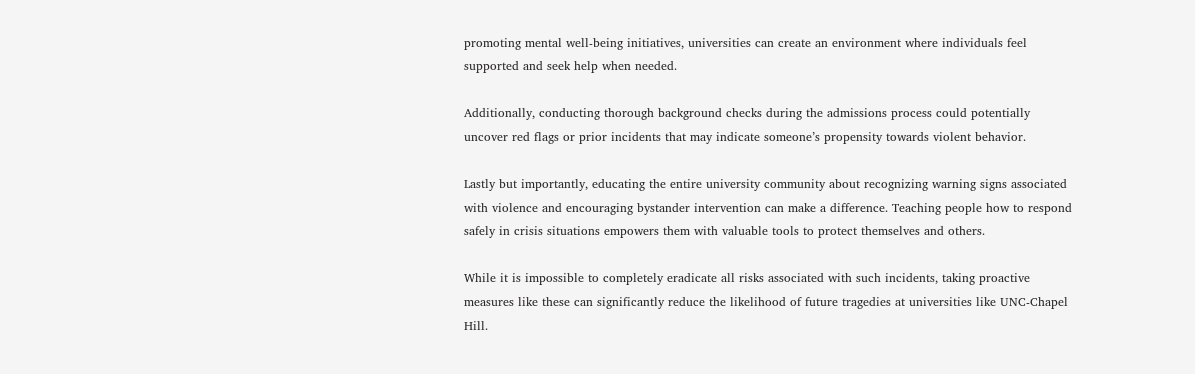promoting mental well-being initiatives, universities can create an environment where individuals feel supported and seek help when needed.

Additionally, conducting thorough background checks during the admissions process could potentially uncover red flags or prior incidents that may indicate someone’s propensity towards violent behavior.

Lastly but importantly, educating the entire university community about recognizing warning signs associated with violence and encouraging bystander intervention can make a difference. Teaching people how to respond safely in crisis situations empowers them with valuable tools to protect themselves and others.

While it is impossible to completely eradicate all risks associated with such incidents, taking proactive measures like these can significantly reduce the likelihood of future tragedies at universities like UNC-Chapel Hill.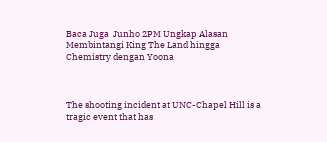Baca Juga  Junho 2PM Ungkap Alasan Membintangi King The Land hingga Chemistry dengan Yoona



The shooting incident at UNC-Chapel Hill is a tragic event that has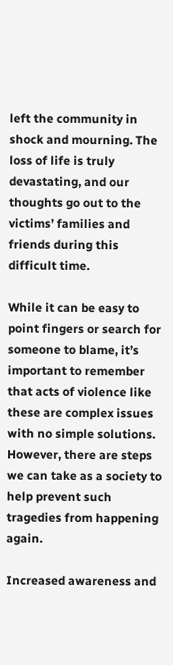left the community in shock and mourning. The loss of life is truly devastating, and our thoughts go out to the victims’ families and friends during this difficult time.

While it can be easy to point fingers or search for someone to blame, it’s important to remember that acts of violence like these are complex issues with no simple solutions. However, there are steps we can take as a society to help prevent such tragedies from happening again.

Increased awareness and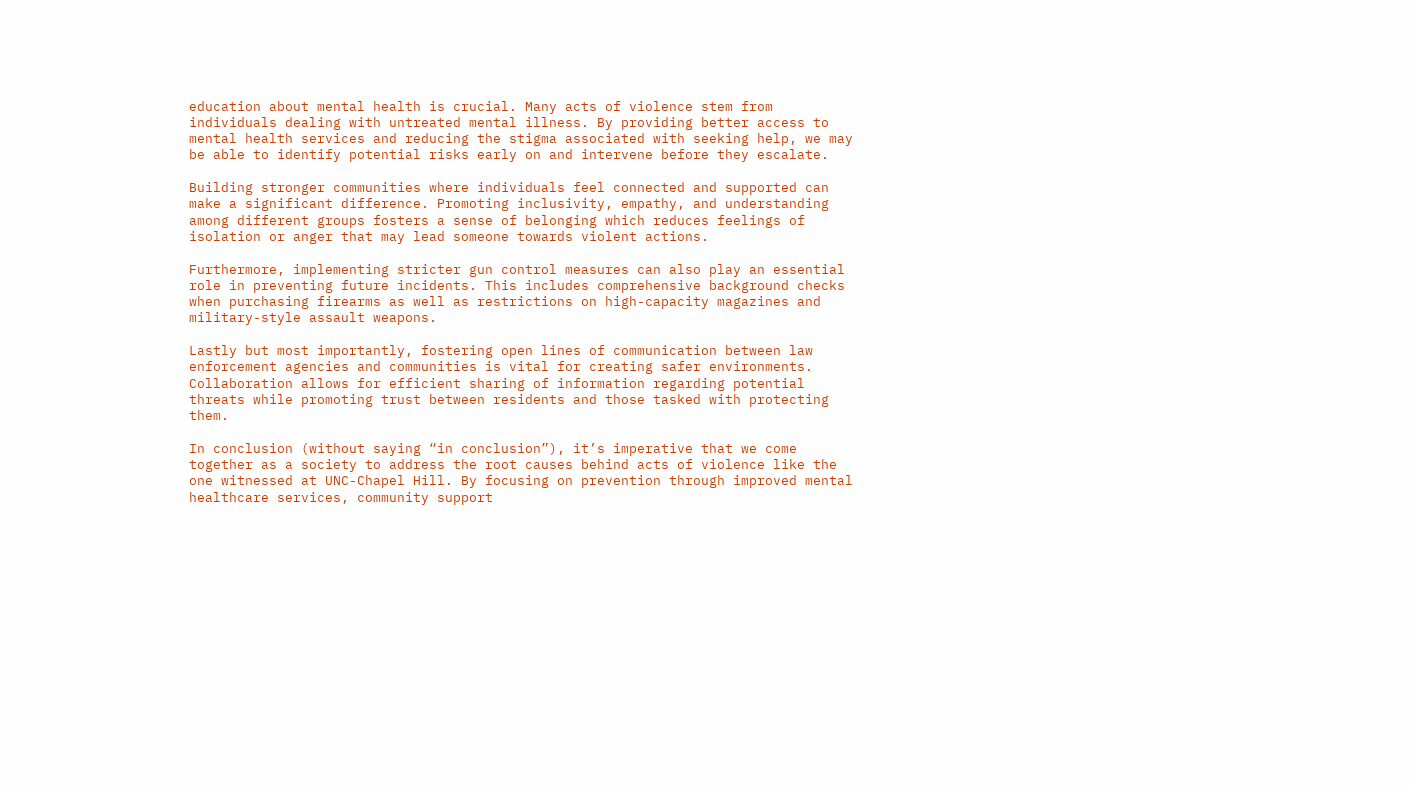education about mental health is crucial. Many acts of violence stem from individuals dealing with untreated mental illness. By providing better access to mental health services and reducing the stigma associated with seeking help, we may be able to identify potential risks early on and intervene before they escalate.

Building stronger communities where individuals feel connected and supported can make a significant difference. Promoting inclusivity, empathy, and understanding among different groups fosters a sense of belonging which reduces feelings of isolation or anger that may lead someone towards violent actions.

Furthermore, implementing stricter gun control measures can also play an essential role in preventing future incidents. This includes comprehensive background checks when purchasing firearms as well as restrictions on high-capacity magazines and military-style assault weapons.

Lastly but most importantly, fostering open lines of communication between law enforcement agencies and communities is vital for creating safer environments. Collaboration allows for efficient sharing of information regarding potential threats while promoting trust between residents and those tasked with protecting them.

In conclusion (without saying “in conclusion”), it’s imperative that we come together as a society to address the root causes behind acts of violence like the one witnessed at UNC-Chapel Hill. By focusing on prevention through improved mental healthcare services, community support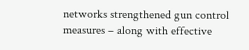networks strengthened gun control measures – along with effective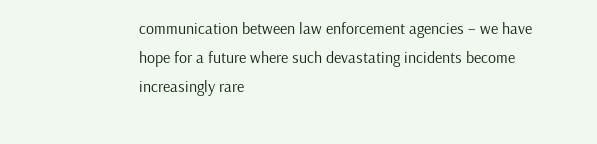communication between law enforcement agencies – we have hope for a future where such devastating incidents become increasingly rare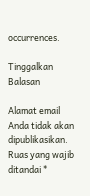occurrences.

Tinggalkan Balasan

Alamat email Anda tidak akan dipublikasikan. Ruas yang wajib ditandai *